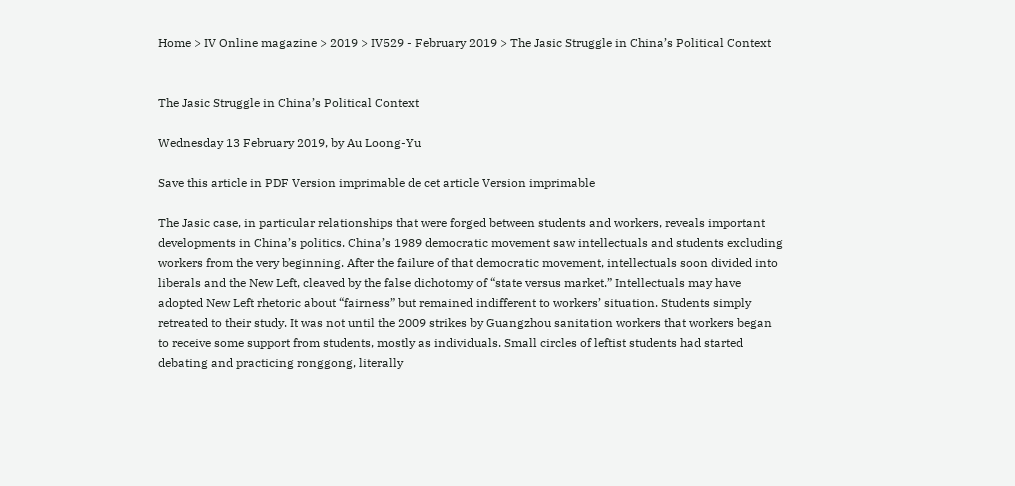Home > IV Online magazine > 2019 > IV529 - February 2019 > The Jasic Struggle in China’s Political Context


The Jasic Struggle in China’s Political Context

Wednesday 13 February 2019, by Au Loong-Yu

Save this article in PDF Version imprimable de cet article Version imprimable

The Jasic case, in particular relationships that were forged between students and workers, reveals important developments in China’s politics. China’s 1989 democratic movement saw intellectuals and students excluding workers from the very beginning. After the failure of that democratic movement, intellectuals soon divided into liberals and the New Left, cleaved by the false dichotomy of “state versus market.” Intellectuals may have adopted New Left rhetoric about “fairness” but remained indifferent to workers’ situation. Students simply retreated to their study. It was not until the 2009 strikes by Guangzhou sanitation workers that workers began to receive some support from students, mostly as individuals. Small circles of leftist students had started debating and practicing ronggong, literally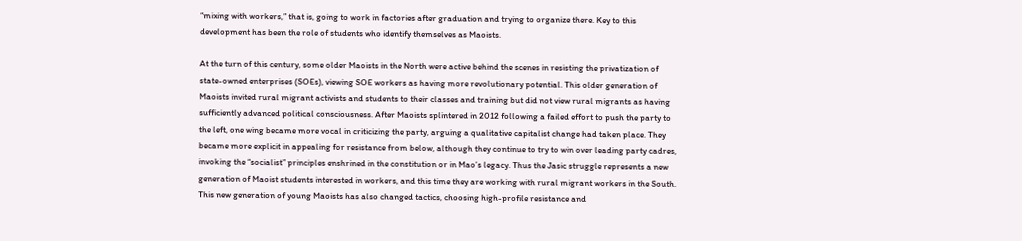“mixing with workers,” that is, going to work in factories after graduation and trying to organize there. Key to this development has been the role of students who identify themselves as Maoists.

At the turn of this century, some older Maoists in the North were active behind the scenes in resisting the privatization of state-owned enterprises (SOEs), viewing SOE workers as having more revolutionary potential. This older generation of Maoists invited rural migrant activists and students to their classes and training but did not view rural migrants as having sufficiently advanced political consciousness. After Maoists splintered in 2012 following a failed effort to push the party to the left, one wing became more vocal in criticizing the party, arguing a qualitative capitalist change had taken place. They became more explicit in appealing for resistance from below, although they continue to try to win over leading party cadres, invoking the “socialist” principles enshrined in the constitution or in Mao’s legacy. Thus the Jasic struggle represents a new generation of Maoist students interested in workers, and this time they are working with rural migrant workers in the South. This new generation of young Maoists has also changed tactics, choosing high-profile resistance and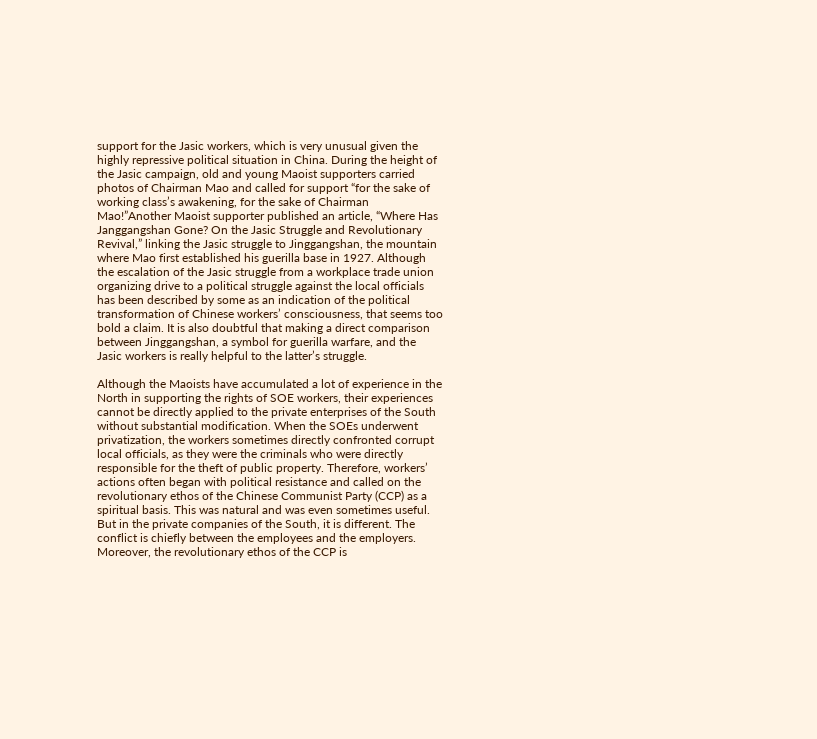support for the Jasic workers, which is very unusual given the highly repressive political situation in China. During the height of the Jasic campaign, old and young Maoist supporters carried photos of Chairman Mao and called for support “for the sake of working class’s awakening, for the sake of Chairman Mao!”Another Maoist supporter published an article, “Where Has Janggangshan Gone? On the Jasic Struggle and Revolutionary Revival,” linking the Jasic struggle to Jinggangshan, the mountain where Mao first established his guerilla base in 1927. Although the escalation of the Jasic struggle from a workplace trade union organizing drive to a political struggle against the local officials has been described by some as an indication of the political transformation of Chinese workers’ consciousness, that seems too bold a claim. It is also doubtful that making a direct comparison between Jinggangshan, a symbol for guerilla warfare, and the Jasic workers is really helpful to the latter’s struggle.

Although the Maoists have accumulated a lot of experience in the North in supporting the rights of SOE workers, their experiences cannot be directly applied to the private enterprises of the South without substantial modification. When the SOEs underwent privatization, the workers sometimes directly confronted corrupt local officials, as they were the criminals who were directly responsible for the theft of public property. Therefore, workers’ actions often began with political resistance and called on the revolutionary ethos of the Chinese Communist Party (CCP) as a spiritual basis. This was natural and was even sometimes useful. But in the private companies of the South, it is different. The conflict is chiefly between the employees and the employers. Moreover, the revolutionary ethos of the CCP is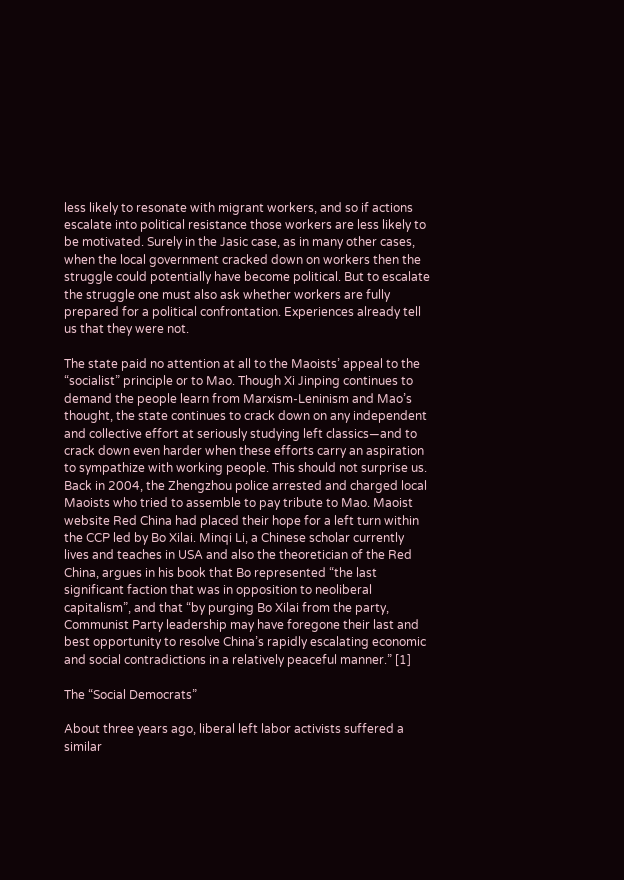less likely to resonate with migrant workers, and so if actions escalate into political resistance those workers are less likely to be motivated. Surely in the Jasic case, as in many other cases, when the local government cracked down on workers then the struggle could potentially have become political. But to escalate the struggle one must also ask whether workers are fully prepared for a political confrontation. Experiences already tell us that they were not.

The state paid no attention at all to the Maoists’ appeal to the “socialist” principle or to Mao. Though Xi Jinping continues to demand the people learn from Marxism-Leninism and Mao’s thought, the state continues to crack down on any independent and collective effort at seriously studying left classics—and to crack down even harder when these efforts carry an aspiration to sympathize with working people. This should not surprise us. Back in 2004, the Zhengzhou police arrested and charged local Maoists who tried to assemble to pay tribute to Mao. Maoist website Red China had placed their hope for a left turn within the CCP led by Bo Xilai. Minqi Li, a Chinese scholar currently lives and teaches in USA and also the theoretician of the Red China, argues in his book that Bo represented “the last significant faction that was in opposition to neoliberal capitalism”, and that “by purging Bo Xilai from the party, Communist Party leadership may have foregone their last and best opportunity to resolve China’s rapidly escalating economic and social contradictions in a relatively peaceful manner.” [1]

The “Social Democrats”

About three years ago, liberal left labor activists suffered a similar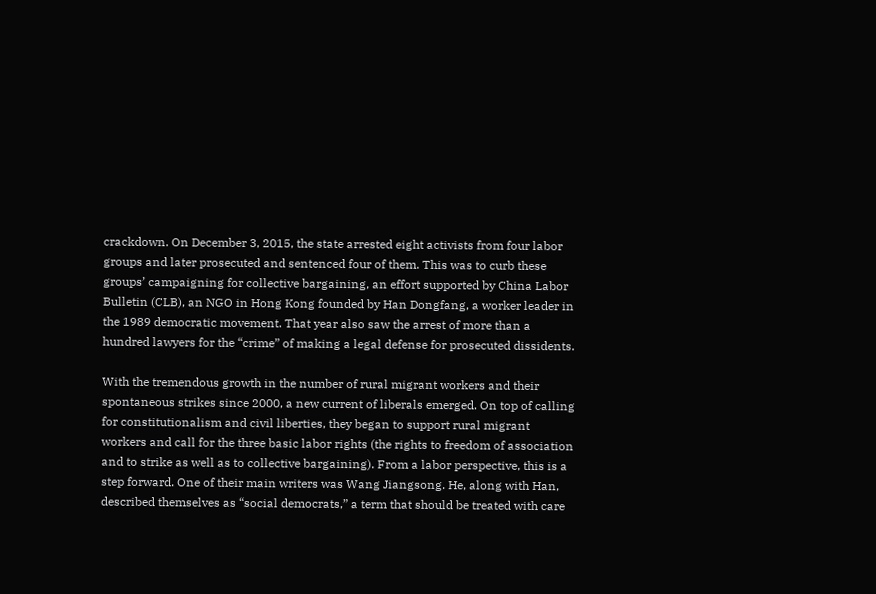crackdown. On December 3, 2015, the state arrested eight activists from four labor groups and later prosecuted and sentenced four of them. This was to curb these groups’ campaigning for collective bargaining, an effort supported by China Labor Bulletin (CLB), an NGO in Hong Kong founded by Han Dongfang, a worker leader in the 1989 democratic movement. That year also saw the arrest of more than a hundred lawyers for the “crime” of making a legal defense for prosecuted dissidents.

With the tremendous growth in the number of rural migrant workers and their spontaneous strikes since 2000, a new current of liberals emerged. On top of calling for constitutionalism and civil liberties, they began to support rural migrant workers and call for the three basic labor rights (the rights to freedom of association and to strike as well as to collective bargaining). From a labor perspective, this is a step forward. One of their main writers was Wang Jiangsong. He, along with Han, described themselves as “social democrats,” a term that should be treated with care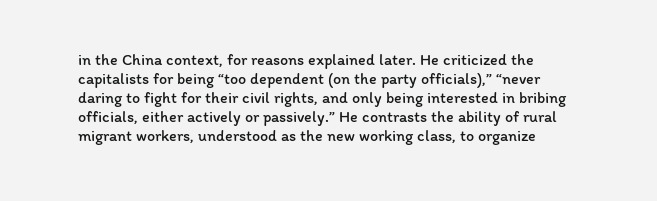in the China context, for reasons explained later. He criticized the capitalists for being “too dependent (on the party officials),” “never daring to fight for their civil rights, and only being interested in bribing officials, either actively or passively.” He contrasts the ability of rural migrant workers, understood as the new working class, to organize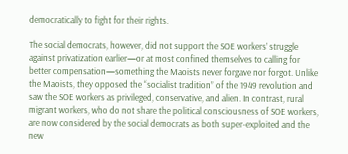democratically to fight for their rights.

The social democrats, however, did not support the SOE workers’ struggle against privatization earlier—or at most confined themselves to calling for better compensation—something the Maoists never forgave nor forgot. Unlike the Maoists, they opposed the “socialist tradition” of the 1949 revolution and saw the SOE workers as privileged, conservative, and alien. In contrast, rural migrant workers, who do not share the political consciousness of SOE workers, are now considered by the social democrats as both super-exploited and the new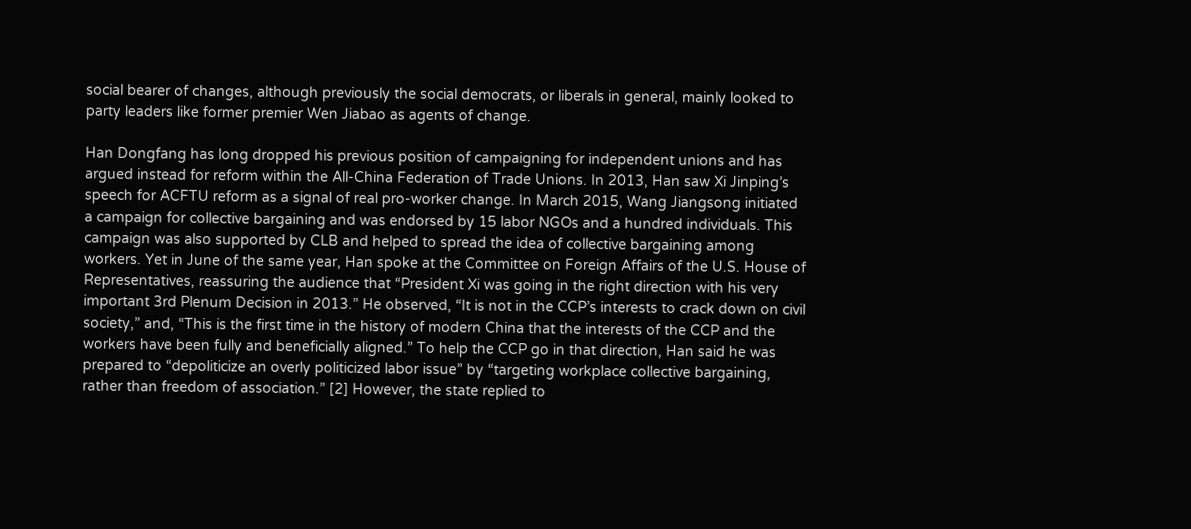social bearer of changes, although previously the social democrats, or liberals in general, mainly looked to party leaders like former premier Wen Jiabao as agents of change.

Han Dongfang has long dropped his previous position of campaigning for independent unions and has argued instead for reform within the All-China Federation of Trade Unions. In 2013, Han saw Xi Jinping’s speech for ACFTU reform as a signal of real pro-worker change. In March 2015, Wang Jiangsong initiated a campaign for collective bargaining and was endorsed by 15 labor NGOs and a hundred individuals. This campaign was also supported by CLB and helped to spread the idea of collective bargaining among workers. Yet in June of the same year, Han spoke at the Committee on Foreign Affairs of the U.S. House of Representatives, reassuring the audience that “President Xi was going in the right direction with his very important 3rd Plenum Decision in 2013.” He observed, “It is not in the CCP’s interests to crack down on civil society,” and, “This is the first time in the history of modern China that the interests of the CCP and the workers have been fully and beneficially aligned.” To help the CCP go in that direction, Han said he was prepared to “depoliticize an overly politicized labor issue” by “targeting workplace collective bargaining, rather than freedom of association.” [2] However, the state replied to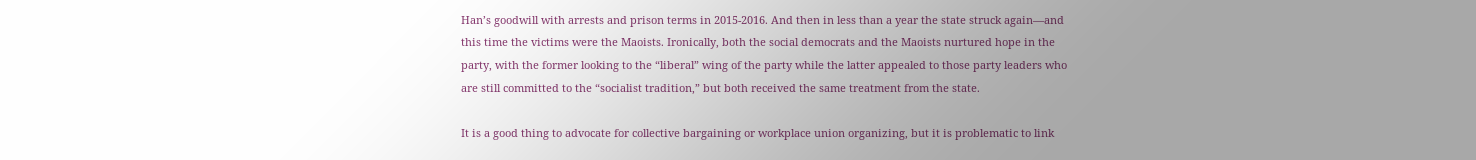Han’s goodwill with arrests and prison terms in 2015-2016. And then in less than a year the state struck again—and this time the victims were the Maoists. Ironically, both the social democrats and the Maoists nurtured hope in the party, with the former looking to the “liberal” wing of the party while the latter appealed to those party leaders who are still committed to the “socialist tradition,” but both received the same treatment from the state.

It is a good thing to advocate for collective bargaining or workplace union organizing, but it is problematic to link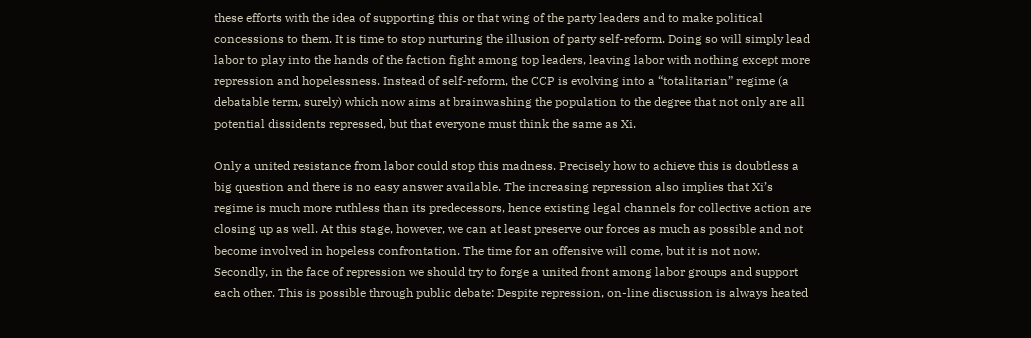these efforts with the idea of supporting this or that wing of the party leaders and to make political concessions to them. It is time to stop nurturing the illusion of party self-reform. Doing so will simply lead labor to play into the hands of the faction fight among top leaders, leaving labor with nothing except more repression and hopelessness. Instead of self-reform, the CCP is evolving into a “totalitarian” regime (a debatable term, surely) which now aims at brainwashing the population to the degree that not only are all potential dissidents repressed, but that everyone must think the same as Xi.

Only a united resistance from labor could stop this madness. Precisely how to achieve this is doubtless a big question and there is no easy answer available. The increasing repression also implies that Xi’s regime is much more ruthless than its predecessors, hence existing legal channels for collective action are closing up as well. At this stage, however, we can at least preserve our forces as much as possible and not become involved in hopeless confrontation. The time for an offensive will come, but it is not now. Secondly, in the face of repression we should try to forge a united front among labor groups and support each other. This is possible through public debate: Despite repression, on-line discussion is always heated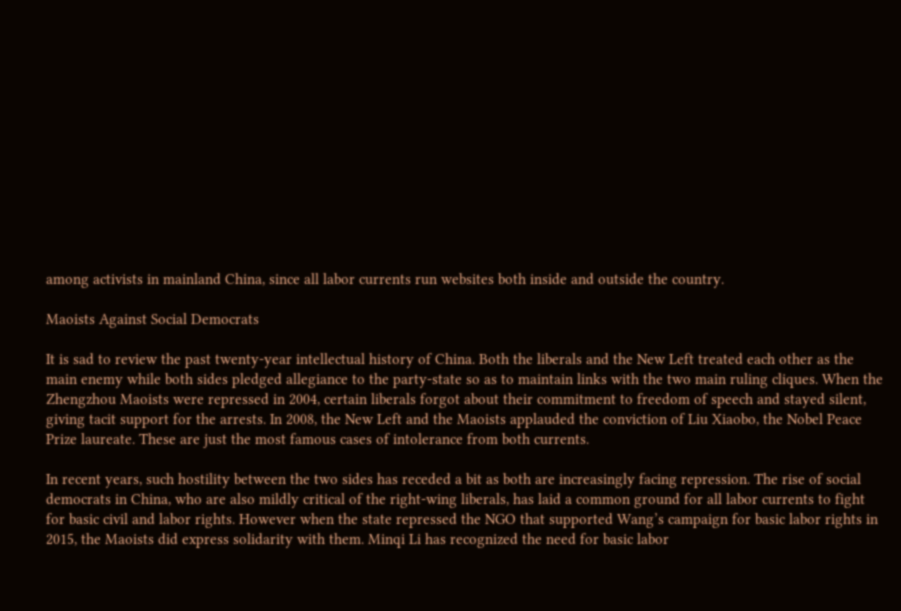among activists in mainland China, since all labor currents run websites both inside and outside the country.

Maoists Against Social Democrats

It is sad to review the past twenty-year intellectual history of China. Both the liberals and the New Left treated each other as the main enemy while both sides pledged allegiance to the party-state so as to maintain links with the two main ruling cliques. When the Zhengzhou Maoists were repressed in 2004, certain liberals forgot about their commitment to freedom of speech and stayed silent, giving tacit support for the arrests. In 2008, the New Left and the Maoists applauded the conviction of Liu Xiaobo, the Nobel Peace Prize laureate. These are just the most famous cases of intolerance from both currents.

In recent years, such hostility between the two sides has receded a bit as both are increasingly facing repression. The rise of social democrats in China, who are also mildly critical of the right-wing liberals, has laid a common ground for all labor currents to fight for basic civil and labor rights. However when the state repressed the NGO that supported Wang’s campaign for basic labor rights in 2015, the Maoists did express solidarity with them. Minqi Li has recognized the need for basic labor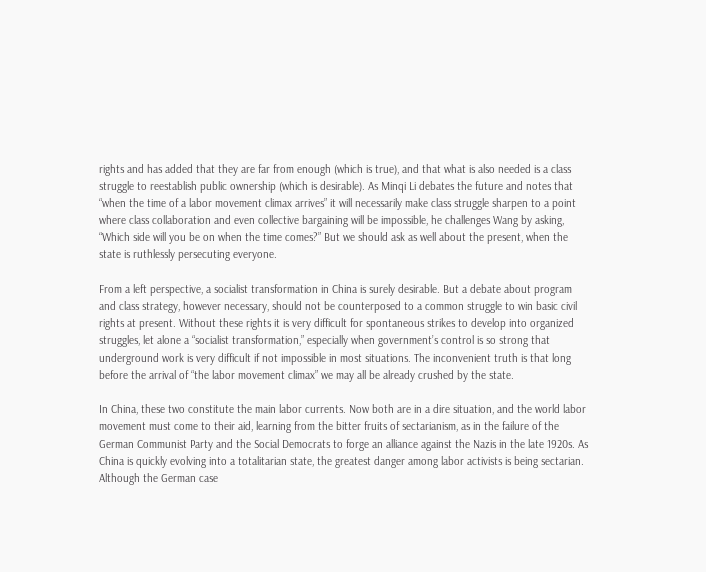rights and has added that they are far from enough (which is true), and that what is also needed is a class struggle to reestablish public ownership (which is desirable). As Minqi Li debates the future and notes that “when the time of a labor movement climax arrives” it will necessarily make class struggle sharpen to a point where class collaboration and even collective bargaining will be impossible, he challenges Wang by asking, “Which side will you be on when the time comes?” But we should ask as well about the present, when the state is ruthlessly persecuting everyone.

From a left perspective, a socialist transformation in China is surely desirable. But a debate about program and class strategy, however necessary, should not be counterposed to a common struggle to win basic civil rights at present. Without these rights it is very difficult for spontaneous strikes to develop into organized struggles, let alone a “socialist transformation,” especially when government’s control is so strong that underground work is very difficult if not impossible in most situations. The inconvenient truth is that long before the arrival of “the labor movement climax” we may all be already crushed by the state.

In China, these two constitute the main labor currents. Now both are in a dire situation, and the world labor movement must come to their aid, learning from the bitter fruits of sectarianism, as in the failure of the German Communist Party and the Social Democrats to forge an alliance against the Nazis in the late 1920s. As China is quickly evolving into a totalitarian state, the greatest danger among labor activists is being sectarian. Although the German case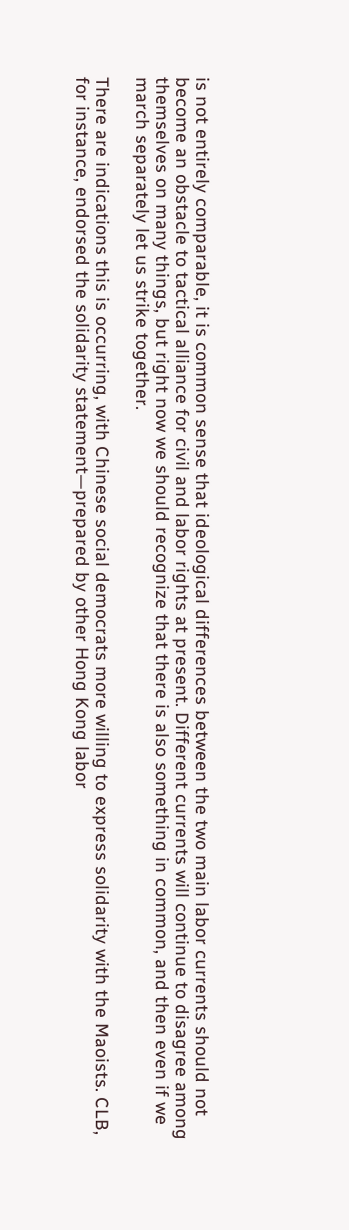is not entirely comparable, it is common sense that ideological differences between the two main labor currents should not become an obstacle to tactical alliance for civil and labor rights at present. Different currents will continue to disagree among themselves on many things, but right now we should recognize that there is also something in common, and then even if we march separately let us strike together.

There are indications this is occurring, with Chinese social democrats more willing to express solidarity with the Maoists. CLB, for instance, endorsed the solidarity statement—prepared by other Hong Kong labor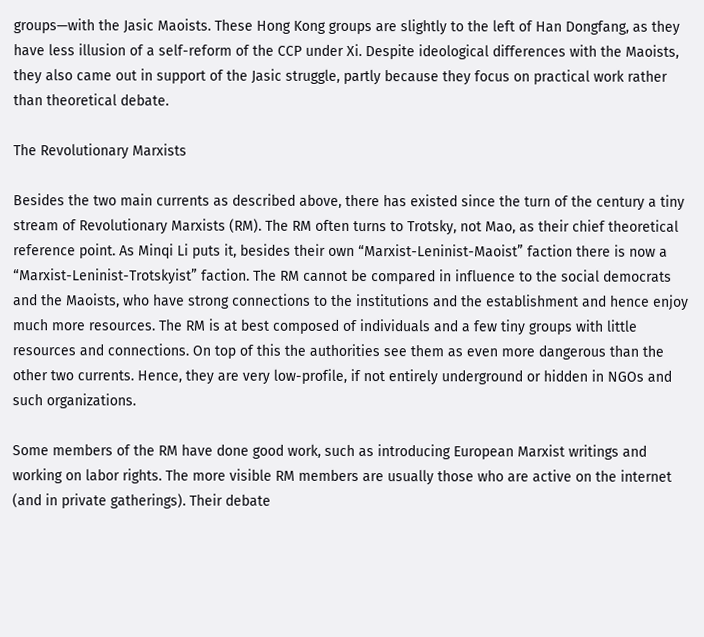groups—with the Jasic Maoists. These Hong Kong groups are slightly to the left of Han Dongfang, as they have less illusion of a self-reform of the CCP under Xi. Despite ideological differences with the Maoists, they also came out in support of the Jasic struggle, partly because they focus on practical work rather than theoretical debate.

The Revolutionary Marxists

Besides the two main currents as described above, there has existed since the turn of the century a tiny stream of Revolutionary Marxists (RM). The RM often turns to Trotsky, not Mao, as their chief theoretical reference point. As Minqi Li puts it, besides their own “Marxist-Leninist-Maoist” faction there is now a “Marxist-Leninist-Trotskyist” faction. The RM cannot be compared in influence to the social democrats and the Maoists, who have strong connections to the institutions and the establishment and hence enjoy much more resources. The RM is at best composed of individuals and a few tiny groups with little resources and connections. On top of this the authorities see them as even more dangerous than the other two currents. Hence, they are very low-profile, if not entirely underground or hidden in NGOs and such organizations.

Some members of the RM have done good work, such as introducing European Marxist writings and working on labor rights. The more visible RM members are usually those who are active on the internet (and in private gatherings). Their debate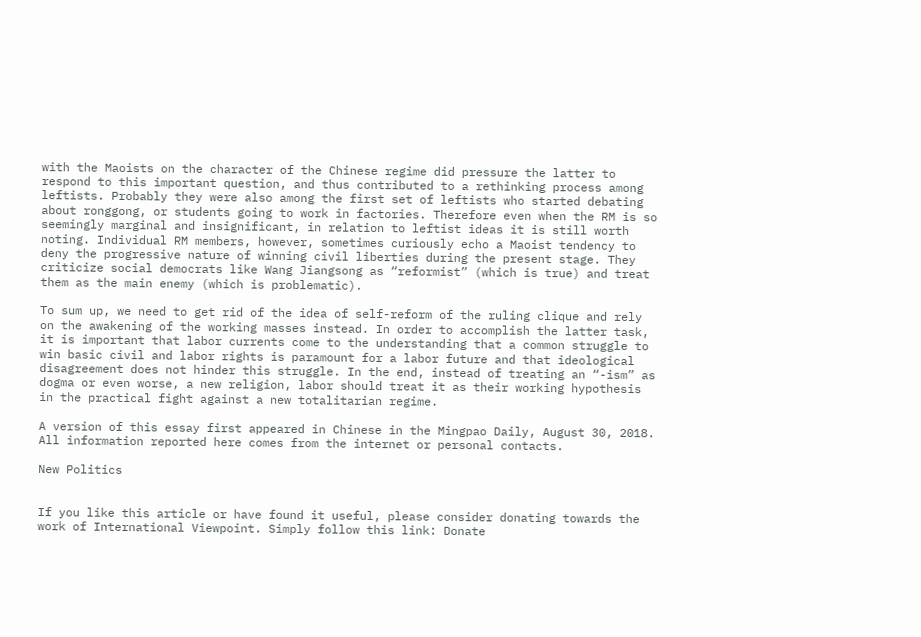with the Maoists on the character of the Chinese regime did pressure the latter to respond to this important question, and thus contributed to a rethinking process among leftists. Probably they were also among the first set of leftists who started debating about ronggong, or students going to work in factories. Therefore even when the RM is so seemingly marginal and insignificant, in relation to leftist ideas it is still worth noting. Individual RM members, however, sometimes curiously echo a Maoist tendency to deny the progressive nature of winning civil liberties during the present stage. They criticize social democrats like Wang Jiangsong as “reformist” (which is true) and treat them as the main enemy (which is problematic).

To sum up, we need to get rid of the idea of self-reform of the ruling clique and rely on the awakening of the working masses instead. In order to accomplish the latter task, it is important that labor currents come to the understanding that a common struggle to win basic civil and labor rights is paramount for a labor future and that ideological disagreement does not hinder this struggle. In the end, instead of treating an “-ism” as dogma or even worse, a new religion, labor should treat it as their working hypothesis in the practical fight against a new totalitarian regime.

A version of this essay first appeared in Chinese in the Mingpao Daily, August 30, 2018. All information reported here comes from the internet or personal contacts.

New Politics


If you like this article or have found it useful, please consider donating towards the work of International Viewpoint. Simply follow this link: Donate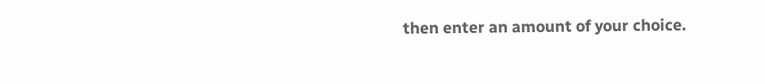then enter an amount of your choice.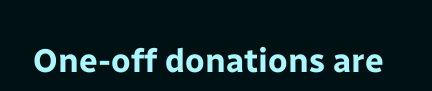One-off donations are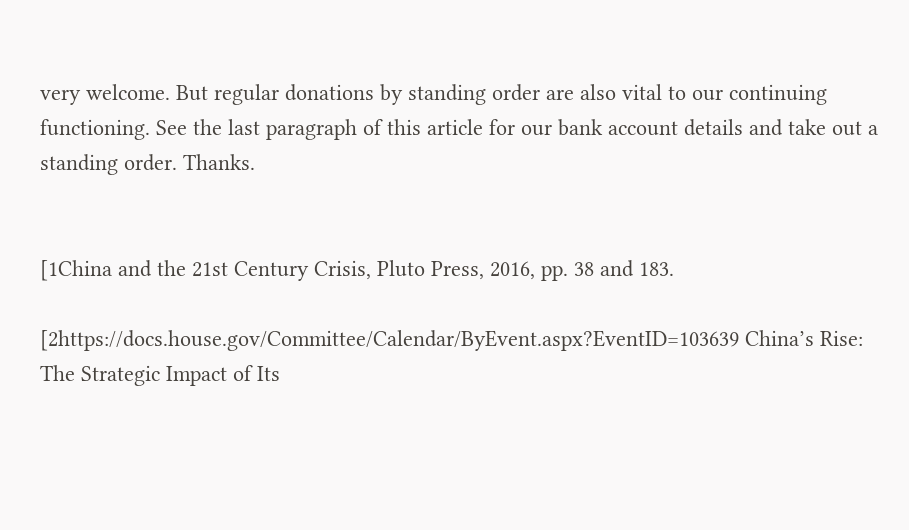very welcome. But regular donations by standing order are also vital to our continuing functioning. See the last paragraph of this article for our bank account details and take out a standing order. Thanks.


[1China and the 21st Century Crisis, Pluto Press, 2016, pp. 38 and 183.

[2https://docs.house.gov/Committee/Calendar/ByEvent.aspx?EventID=103639 China’s Rise: The Strategic Impact of Its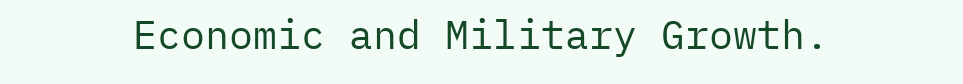Economic and Military Growth.